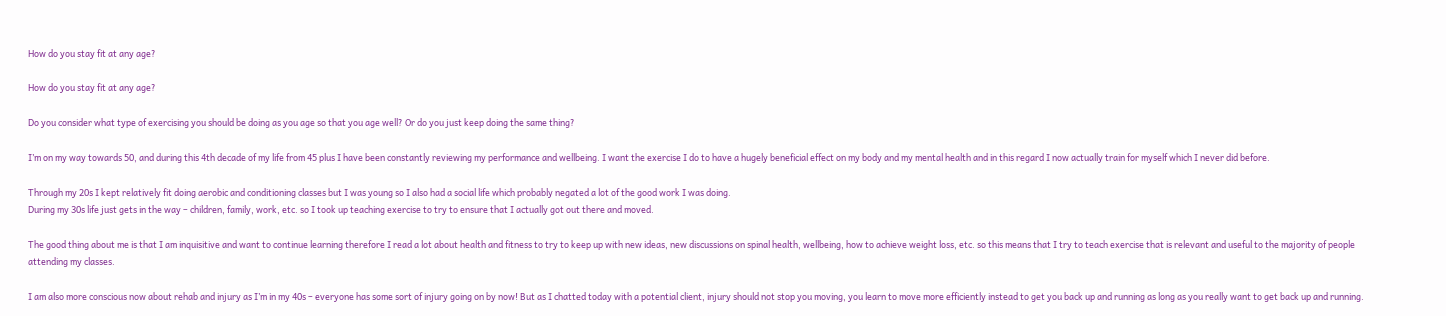How do you stay fit at any age?

How do you stay fit at any age?

Do you consider what type of exercising you should be doing as you age so that you age well? Or do you just keep doing the same thing?

I’m on my way towards 50, and during this 4th decade of my life from 45 plus I have been constantly reviewing my performance and wellbeing. I want the exercise I do to have a hugely beneficial effect on my body and my mental health and in this regard I now actually train for myself which I never did before.

Through my 20s I kept relatively fit doing aerobic and conditioning classes but I was young so I also had a social life which probably negated a lot of the good work I was doing.
During my 30s life just gets in the way – children, family, work, etc. so I took up teaching exercise to try to ensure that I actually got out there and moved.

The good thing about me is that I am inquisitive and want to continue learning therefore I read a lot about health and fitness to try to keep up with new ideas, new discussions on spinal health, wellbeing, how to achieve weight loss, etc. so this means that I try to teach exercise that is relevant and useful to the majority of people attending my classes.

I am also more conscious now about rehab and injury as I’m in my 40s – everyone has some sort of injury going on by now! But as I chatted today with a potential client, injury should not stop you moving, you learn to move more efficiently instead to get you back up and running as long as you really want to get back up and running.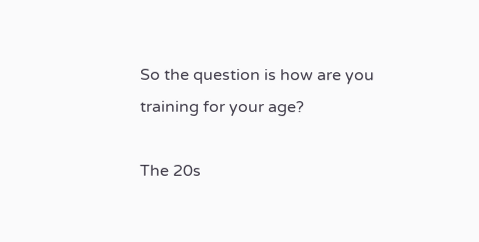So the question is how are you training for your age?

The 20s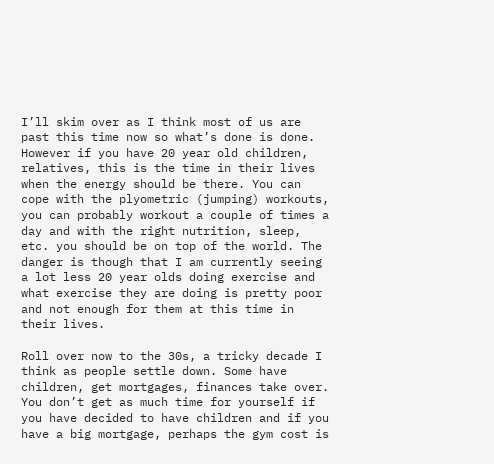I’ll skim over as I think most of us are past this time now so what’s done is done. However if you have 20 year old children, relatives, this is the time in their lives when the energy should be there. You can cope with the plyometric (jumping) workouts, you can probably workout a couple of times a day and with the right nutrition, sleep, etc. you should be on top of the world. The danger is though that I am currently seeing a lot less 20 year olds doing exercise and what exercise they are doing is pretty poor and not enough for them at this time in their lives.

Roll over now to the 30s, a tricky decade I think as people settle down. Some have children, get mortgages, finances take over. You don’t get as much time for yourself if you have decided to have children and if you have a big mortgage, perhaps the gym cost is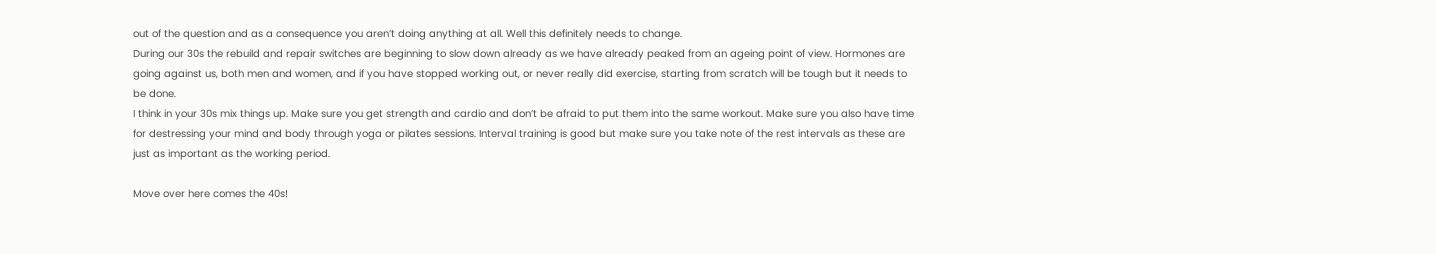out of the question and as a consequence you aren’t doing anything at all. Well this definitely needs to change.
During our 30s the rebuild and repair switches are beginning to slow down already as we have already peaked from an ageing point of view. Hormones are going against us, both men and women, and if you have stopped working out, or never really did exercise, starting from scratch will be tough but it needs to be done.
I think in your 30s mix things up. Make sure you get strength and cardio and don’t be afraid to put them into the same workout. Make sure you also have time for destressing your mind and body through yoga or pilates sessions. Interval training is good but make sure you take note of the rest intervals as these are just as important as the working period.

Move over here comes the 40s!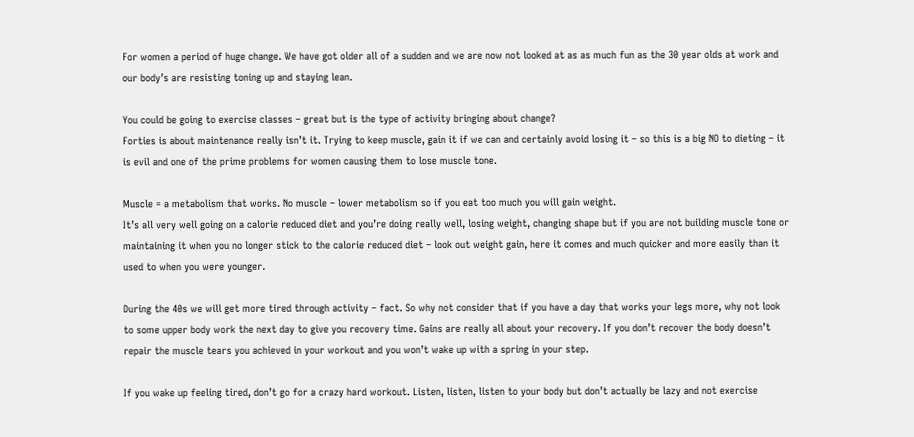For women a period of huge change. We have got older all of a sudden and we are now not looked at as as much fun as the 30 year olds at work and our body’s are resisting toning up and staying lean.

You could be going to exercise classes – great but is the type of activity bringing about change?
Forties is about maintenance really isn’t it. Trying to keep muscle, gain it if we can and certainly avoid losing it – so this is a big NO to dieting – it is evil and one of the prime problems for women causing them to lose muscle tone.

Muscle = a metabolism that works. No muscle – lower metabolism so if you eat too much you will gain weight.
It’s all very well going on a calorie reduced diet and you’re doing really well, losing weight, changing shape but if you are not building muscle tone or maintaining it when you no longer stick to the calorie reduced diet – look out weight gain, here it comes and much quicker and more easily than it used to when you were younger.

During the 40s we will get more tired through activity – fact. So why not consider that if you have a day that works your legs more, why not look to some upper body work the next day to give you recovery time. Gains are really all about your recovery. If you don’t recover the body doesn’t repair the muscle tears you achieved in your workout and you won’t wake up with a spring in your step.

If you wake up feeling tired, don’t go for a crazy hard workout. Listen, listen, listen to your body but don’t actually be lazy and not exercise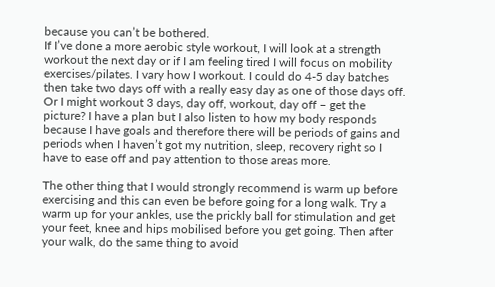because you can’t be bothered.
If I’ve done a more aerobic style workout, I will look at a strength workout the next day or if I am feeling tired I will focus on mobility exercises/pilates. I vary how I workout. I could do 4-5 day batches then take two days off with a really easy day as one of those days off. Or I might workout 3 days, day off, workout, day off – get the picture? I have a plan but I also listen to how my body responds because I have goals and therefore there will be periods of gains and periods when I haven’t got my nutrition, sleep, recovery right so I have to ease off and pay attention to those areas more.

The other thing that I would strongly recommend is warm up before exercising and this can even be before going for a long walk. Try a warm up for your ankles, use the prickly ball for stimulation and get your feet, knee and hips mobilised before you get going. Then after your walk, do the same thing to avoid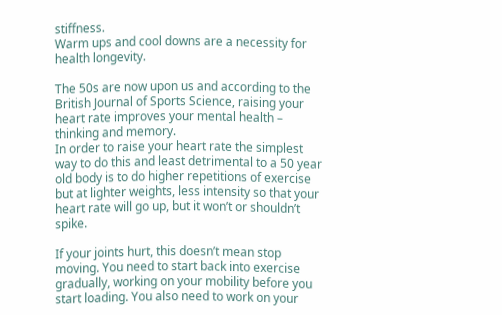stiffness.
Warm ups and cool downs are a necessity for health longevity.

The 50s are now upon us and according to the British Journal of Sports Science, raising your heart rate improves your mental health – thinking and memory.
In order to raise your heart rate the simplest way to do this and least detrimental to a 50 year old body is to do higher repetitions of exercise but at lighter weights, less intensity so that your heart rate will go up, but it won’t or shouldn’t spike.

If your joints hurt, this doesn’t mean stop moving. You need to start back into exercise gradually, working on your mobility before you start loading. You also need to work on your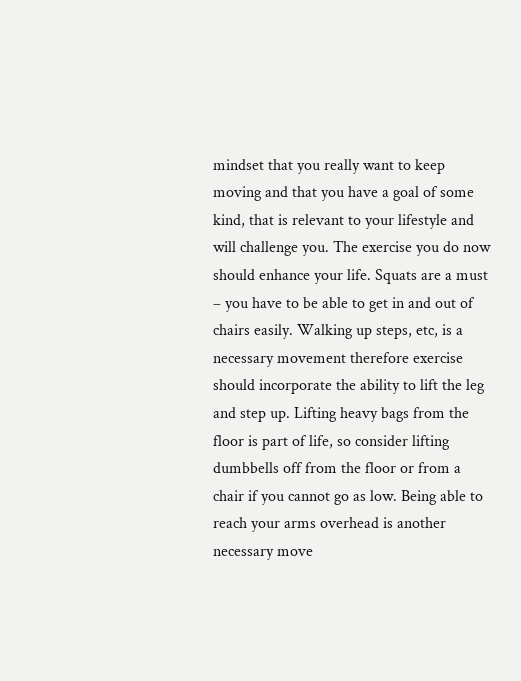mindset that you really want to keep moving and that you have a goal of some kind, that is relevant to your lifestyle and will challenge you. The exercise you do now should enhance your life. Squats are a must – you have to be able to get in and out of chairs easily. Walking up steps, etc, is a necessary movement therefore exercise should incorporate the ability to lift the leg and step up. Lifting heavy bags from the floor is part of life, so consider lifting dumbbells off from the floor or from a chair if you cannot go as low. Being able to reach your arms overhead is another necessary move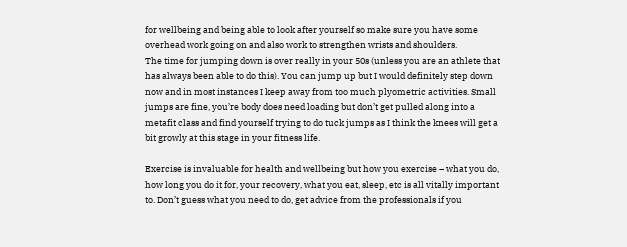for wellbeing and being able to look after yourself so make sure you have some overhead work going on and also work to strengthen wrists and shoulders.
The time for jumping down is over really in your 50s (unless you are an athlete that has always been able to do this). You can jump up but I would definitely step down now and in most instances I keep away from too much plyometric activities. Small jumps are fine, you’re body does need loading but don’t get pulled along into a metafit class and find yourself trying to do tuck jumps as I think the knees will get a bit growly at this stage in your fitness life.

Exercise is invaluable for health and wellbeing but how you exercise – what you do, how long you do it for, your recovery, what you eat, sleep, etc is all vitally important to. Don’t guess what you need to do, get advice from the professionals if you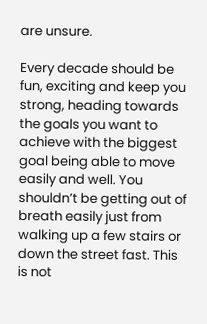are unsure.

Every decade should be fun, exciting and keep you strong, heading towards the goals you want to achieve with the biggest goal being able to move easily and well. You shouldn’t be getting out of breath easily just from walking up a few stairs or down the street fast. This is not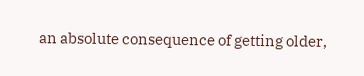an absolute consequence of getting older,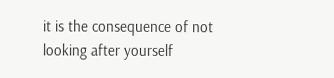it is the consequence of not looking after yourself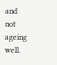and not ageing well.